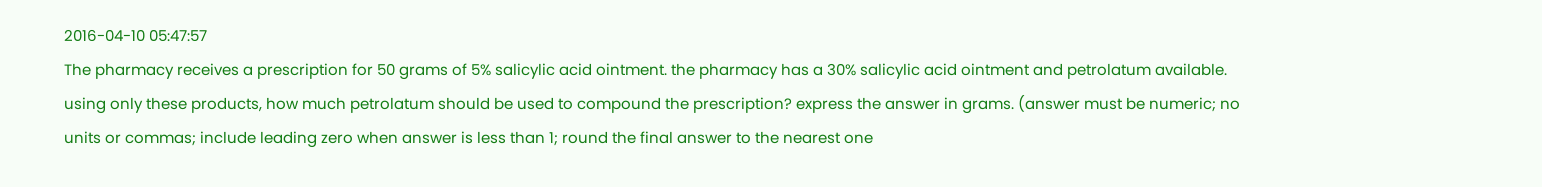2016-04-10 05:47:57
The pharmacy receives a prescription for 50 grams of 5% salicylic acid ointment. the pharmacy has a 30% salicylic acid ointment and petrolatum available. using only these products, how much petrolatum should be used to compound the prescription? express the answer in grams. (answer must be numeric; no units or commas; include leading zero when answer is less than 1; round the final answer to the nearest one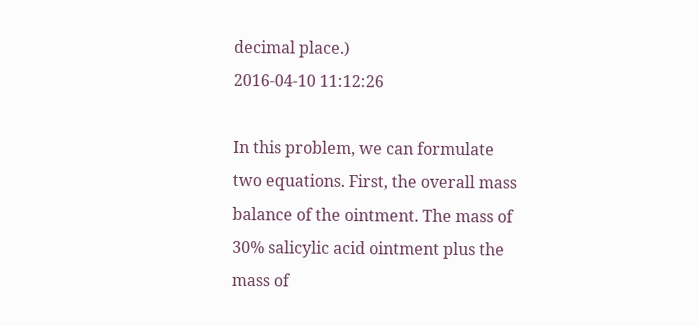decimal place.)
2016-04-10 11:12:26

In this problem, we can formulate two equations. First, the overall mass balance of the ointment. The mass of 30% salicylic acid ointment plus the mass of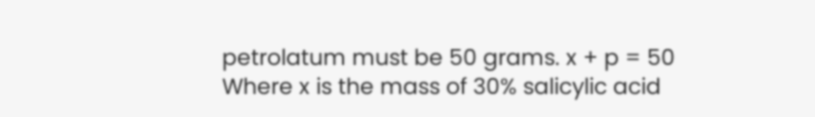petrolatum must be 50 grams. x + p = 50 Where x is the mass of 30% salicylic acid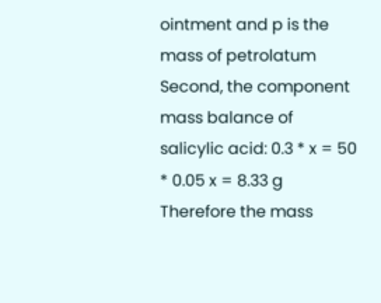ointment and p is the mass of petrolatum Second, the component mass balance of salicylic acid: 0.3 * x = 50 * 0.05 x = 8.33 g Therefore the mass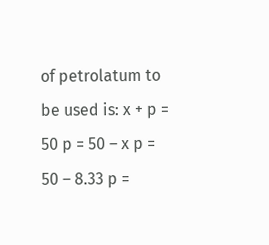of petrolatum to be used is: x + p = 50 p = 50 – x p = 50 – 8.33 p =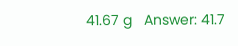41.67 g   Answer: 41.7